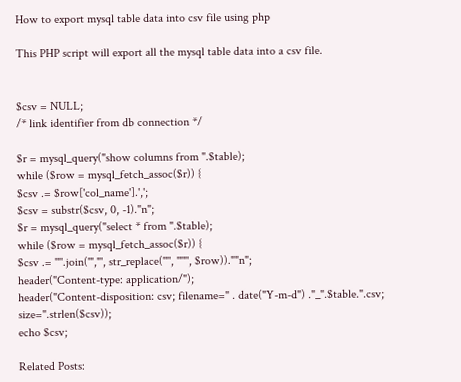How to export mysql table data into csv file using php

This PHP script will export all the mysql table data into a csv file.


$csv = NULL;
/* link identifier from db connection */

$r = mysql_query("show columns from ".$table);
while ($row = mysql_fetch_assoc($r)) {
$csv .= $row['col_name'].',';
$csv = substr($csv, 0, -1)."n";
$r = mysql_query("select * from ".$table);
while ($row = mysql_fetch_assoc($r)) {
$csv .= '"'.join('","', str_replace('"', '""', $row)).""n";
header("Content-type: application/");
header("Content-disposition: csv; filename=" . date("Y-m-d") ."_".$table.".csv; size=".strlen($csv));
echo $csv;

Related Posts: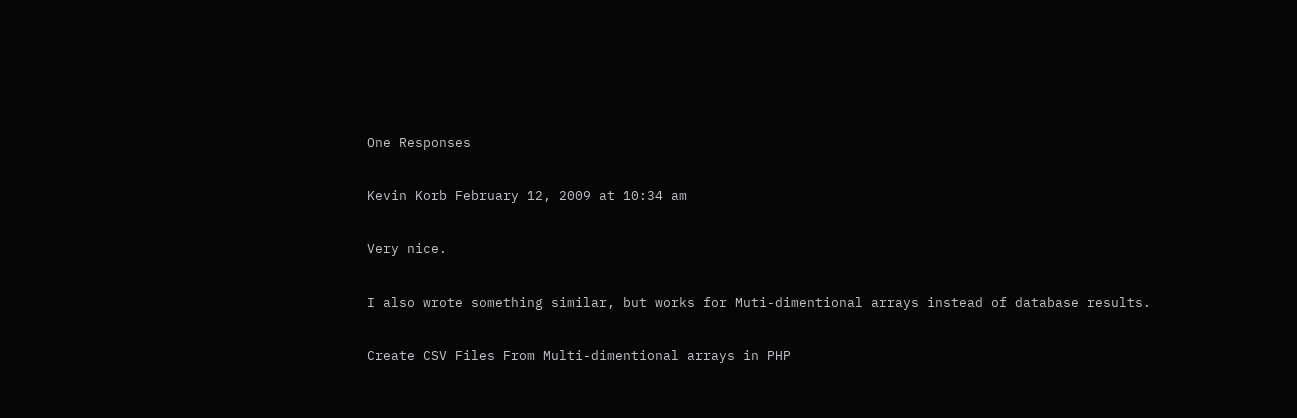One Responses

Kevin Korb February 12, 2009 at 10:34 am

Very nice.

I also wrote something similar, but works for Muti-dimentional arrays instead of database results.

Create CSV Files From Multi-dimentional arrays in PHP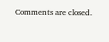Comments are closed.